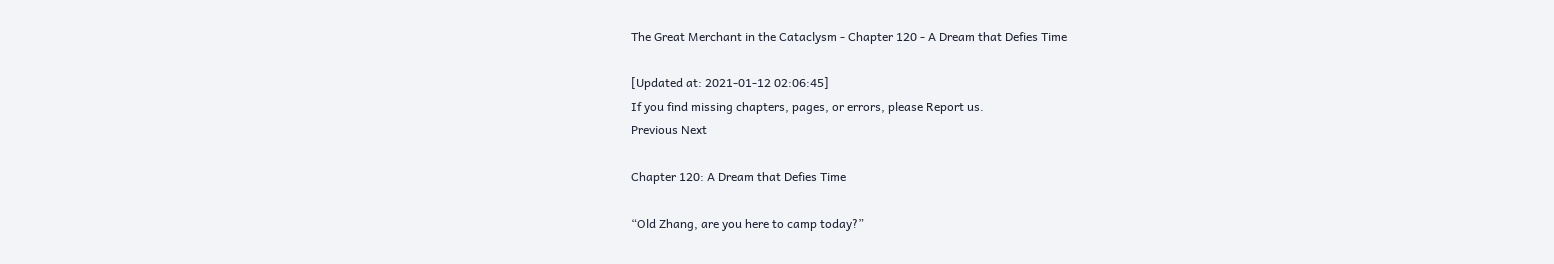The Great Merchant in the Cataclysm - Chapter 120 - A Dream that Defies Time

[Updated at: 2021-01-12 02:06:45]
If you find missing chapters, pages, or errors, please Report us.
Previous Next

Chapter 120: A Dream that Defies Time

“Old Zhang, are you here to camp today?”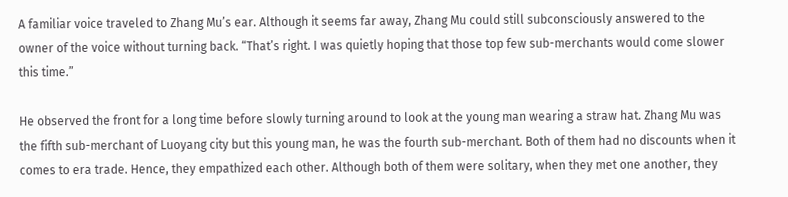A familiar voice traveled to Zhang Mu’s ear. Although it seems far away, Zhang Mu could still subconsciously answered to the owner of the voice without turning back. “That’s right. I was quietly hoping that those top few sub-merchants would come slower this time.”

He observed the front for a long time before slowly turning around to look at the young man wearing a straw hat. Zhang Mu was the fifth sub-merchant of Luoyang city but this young man, he was the fourth sub-merchant. Both of them had no discounts when it comes to era trade. Hence, they empathized each other. Although both of them were solitary, when they met one another, they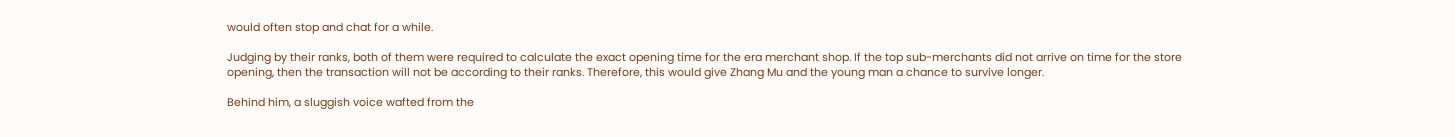would often stop and chat for a while.

Judging by their ranks, both of them were required to calculate the exact opening time for the era merchant shop. If the top sub-merchants did not arrive on time for the store opening, then the transaction will not be according to their ranks. Therefore, this would give Zhang Mu and the young man a chance to survive longer.

Behind him, a sluggish voice wafted from the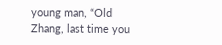young man, “Old Zhang, last time you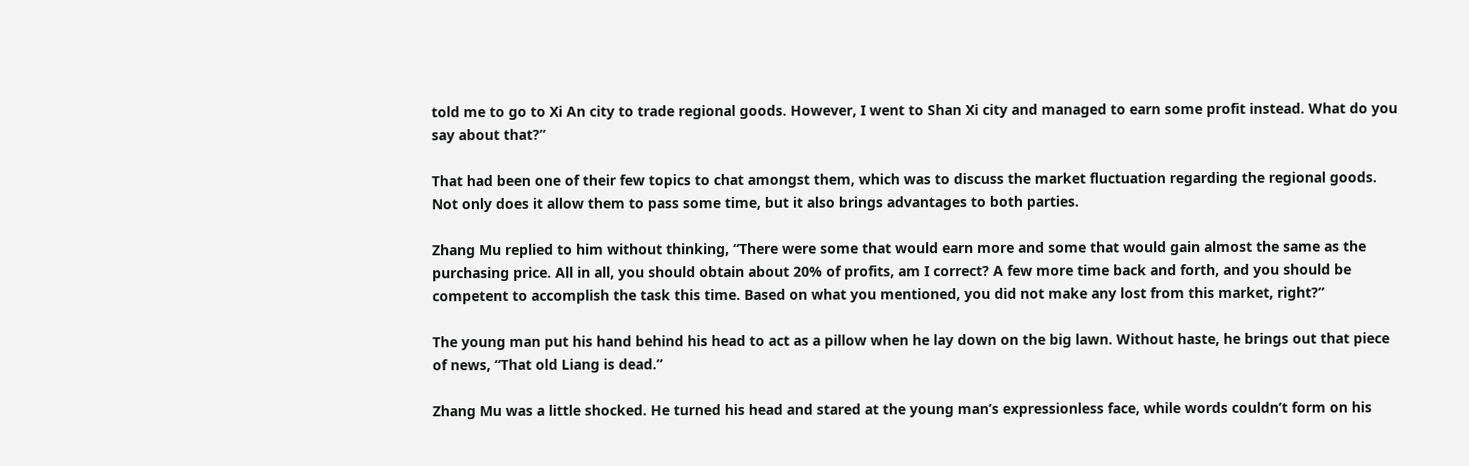told me to go to Xi An city to trade regional goods. However, I went to Shan Xi city and managed to earn some profit instead. What do you say about that?”

That had been one of their few topics to chat amongst them, which was to discuss the market fluctuation regarding the regional goods. Not only does it allow them to pass some time, but it also brings advantages to both parties.

Zhang Mu replied to him without thinking, “There were some that would earn more and some that would gain almost the same as the purchasing price. All in all, you should obtain about 20% of profits, am I correct? A few more time back and forth, and you should be competent to accomplish the task this time. Based on what you mentioned, you did not make any lost from this market, right?”

The young man put his hand behind his head to act as a pillow when he lay down on the big lawn. Without haste, he brings out that piece of news, “That old Liang is dead.”

Zhang Mu was a little shocked. He turned his head and stared at the young man’s expressionless face, while words couldn’t form on his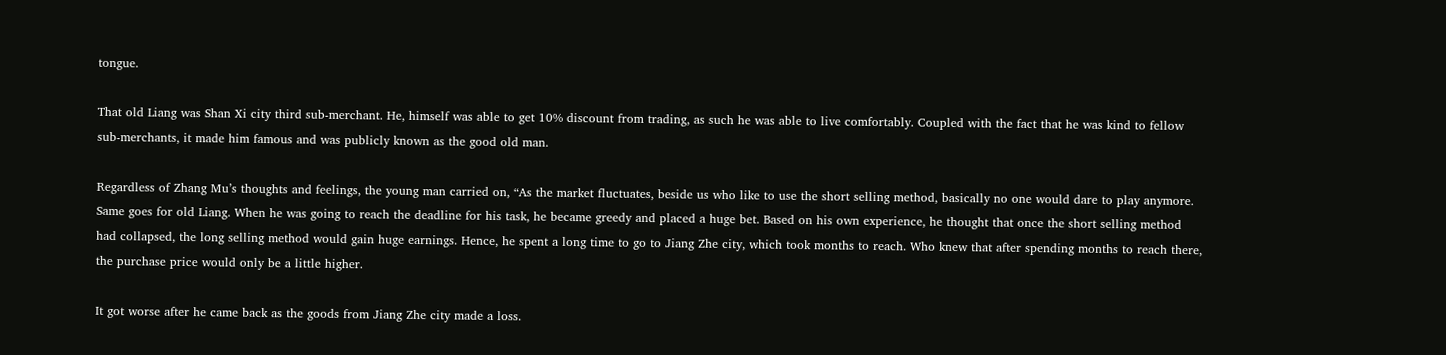tongue.

That old Liang was Shan Xi city third sub-merchant. He, himself was able to get 10% discount from trading, as such he was able to live comfortably. Coupled with the fact that he was kind to fellow sub-merchants, it made him famous and was publicly known as the good old man.

Regardless of Zhang Mu’s thoughts and feelings, the young man carried on, “As the market fluctuates, beside us who like to use the short selling method, basically no one would dare to play anymore. Same goes for old Liang. When he was going to reach the deadline for his task, he became greedy and placed a huge bet. Based on his own experience, he thought that once the short selling method had collapsed, the long selling method would gain huge earnings. Hence, he spent a long time to go to Jiang Zhe city, which took months to reach. Who knew that after spending months to reach there, the purchase price would only be a little higher.

It got worse after he came back as the goods from Jiang Zhe city made a loss.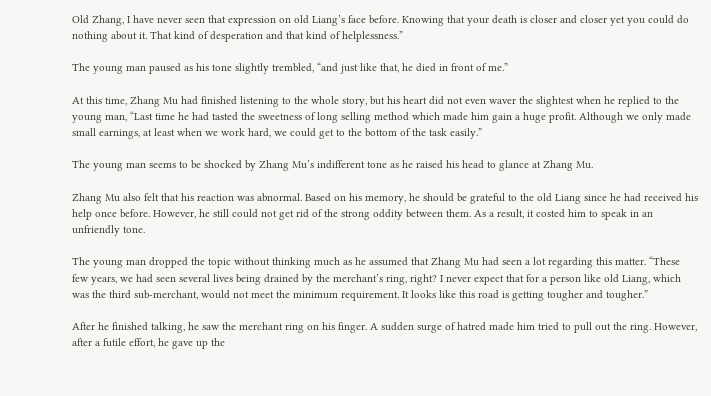Old Zhang, I have never seen that expression on old Liang’s face before. Knowing that your death is closer and closer yet you could do nothing about it. That kind of desperation and that kind of helplessness.”

The young man paused as his tone slightly trembled, “and just like that, he died in front of me.”

At this time, Zhang Mu had finished listening to the whole story, but his heart did not even waver the slightest when he replied to the young man, “Last time he had tasted the sweetness of long selling method which made him gain a huge profit. Although we only made small earnings, at least when we work hard, we could get to the bottom of the task easily.”

The young man seems to be shocked by Zhang Mu’s indifferent tone as he raised his head to glance at Zhang Mu.

Zhang Mu also felt that his reaction was abnormal. Based on his memory, he should be grateful to the old Liang since he had received his help once before. However, he still could not get rid of the strong oddity between them. As a result, it costed him to speak in an unfriendly tone.

The young man dropped the topic without thinking much as he assumed that Zhang Mu had seen a lot regarding this matter. “These few years, we had seen several lives being drained by the merchant’s ring, right? I never expect that for a person like old Liang, which was the third sub-merchant, would not meet the minimum requirement. It looks like this road is getting tougher and tougher.”

After he finished talking, he saw the merchant ring on his finger. A sudden surge of hatred made him tried to pull out the ring. However, after a futile effort, he gave up the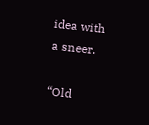idea with a sneer.

“Old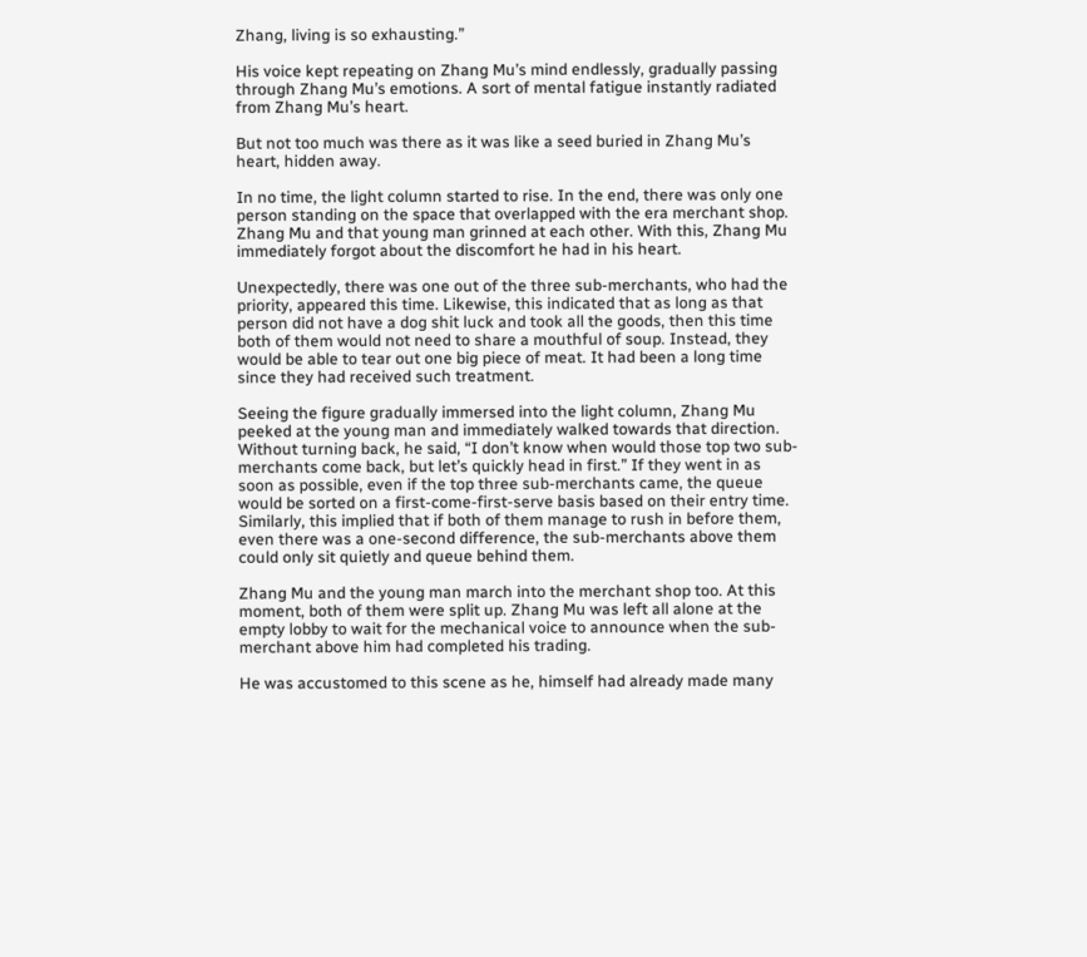Zhang, living is so exhausting.”

His voice kept repeating on Zhang Mu’s mind endlessly, gradually passing through Zhang Mu’s emotions. A sort of mental fatigue instantly radiated from Zhang Mu’s heart.

But not too much was there as it was like a seed buried in Zhang Mu’s heart, hidden away.

In no time, the light column started to rise. In the end, there was only one person standing on the space that overlapped with the era merchant shop. Zhang Mu and that young man grinned at each other. With this, Zhang Mu immediately forgot about the discomfort he had in his heart.

Unexpectedly, there was one out of the three sub-merchants, who had the priority, appeared this time. Likewise, this indicated that as long as that person did not have a dog shit luck and took all the goods, then this time both of them would not need to share a mouthful of soup. Instead, they would be able to tear out one big piece of meat. It had been a long time since they had received such treatment.

Seeing the figure gradually immersed into the light column, Zhang Mu peeked at the young man and immediately walked towards that direction. Without turning back, he said, “I don’t know when would those top two sub-merchants come back, but let’s quickly head in first.” If they went in as soon as possible, even if the top three sub-merchants came, the queue would be sorted on a first-come-first-serve basis based on their entry time. Similarly, this implied that if both of them manage to rush in before them, even there was a one-second difference, the sub-merchants above them could only sit quietly and queue behind them.

Zhang Mu and the young man march into the merchant shop too. At this moment, both of them were split up. Zhang Mu was left all alone at the empty lobby to wait for the mechanical voice to announce when the sub-merchant above him had completed his trading.

He was accustomed to this scene as he, himself had already made many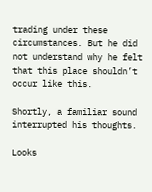trading under these circumstances. But he did not understand why he felt that this place shouldn’t occur like this.

Shortly, a familiar sound interrupted his thoughts.

Looks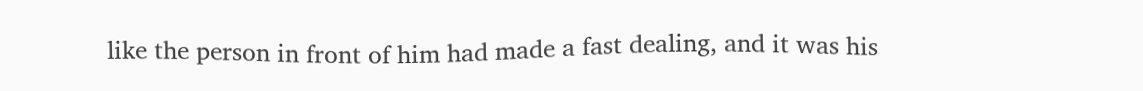like the person in front of him had made a fast dealing, and it was his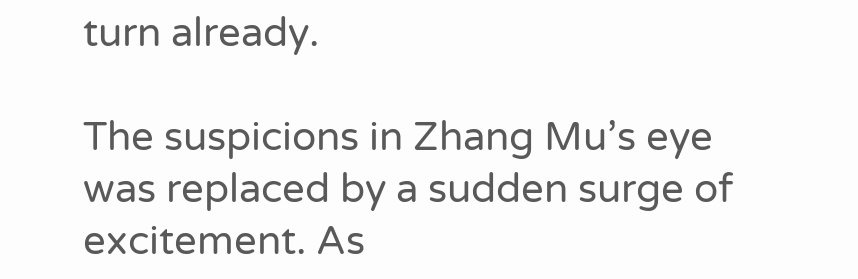turn already.

The suspicions in Zhang Mu’s eye was replaced by a sudden surge of excitement. As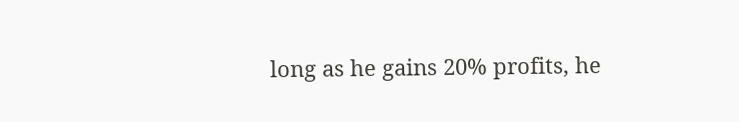long as he gains 20% profits, he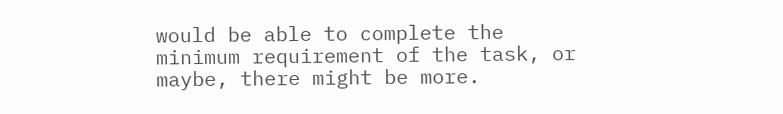would be able to complete the minimum requirement of the task, or maybe, there might be more.